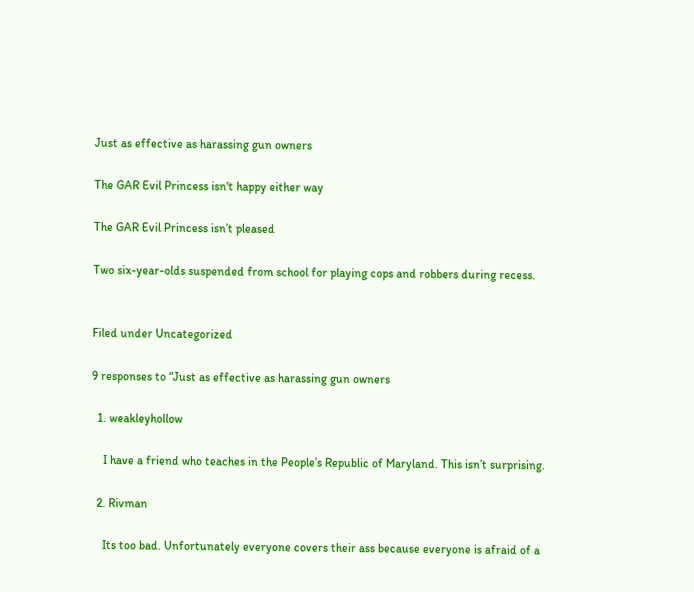Just as effective as harassing gun owners

The GAR Evil Princess isn't happy either way

The GAR Evil Princess isn’t pleased

Two six-year-olds suspended from school for playing cops and robbers during recess.


Filed under Uncategorized

9 responses to “Just as effective as harassing gun owners

  1. weakleyhollow

    I have a friend who teaches in the People’s Republic of Maryland. This isn’t surprising.

  2. Rivman

    Its too bad. Unfortunately everyone covers their ass because everyone is afraid of a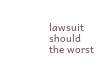lawsuit should the worst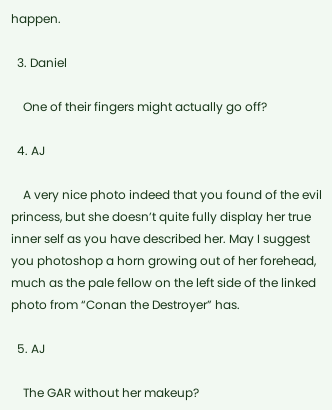happen.

  3. Daniel

    One of their fingers might actually go off?

  4. AJ

    A very nice photo indeed that you found of the evil princess, but she doesn’t quite fully display her true inner self as you have described her. May I suggest you photoshop a horn growing out of her forehead, much as the pale fellow on the left side of the linked photo from “Conan the Destroyer” has.

  5. AJ

    The GAR without her makeup?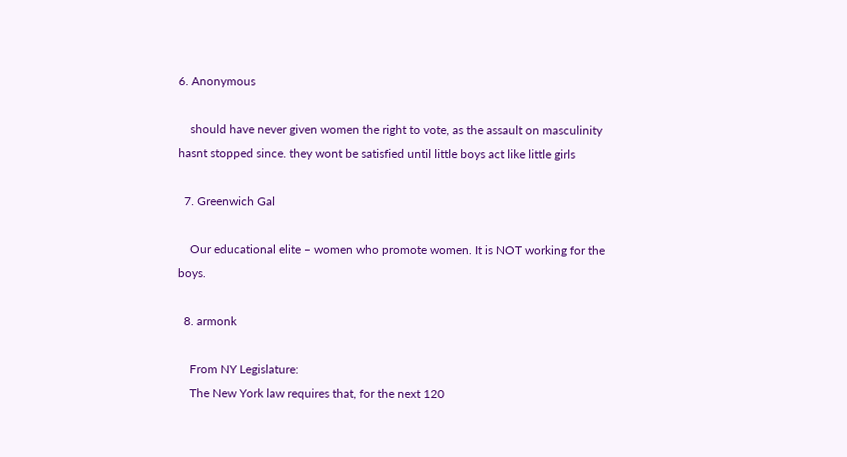6. Anonymous

    should have never given women the right to vote, as the assault on masculinity hasnt stopped since. they wont be satisfied until little boys act like little girls

  7. Greenwich Gal

    Our educational elite – women who promote women. It is NOT working for the boys.

  8. armonk

    From NY Legislature:
    The New York law requires that, for the next 120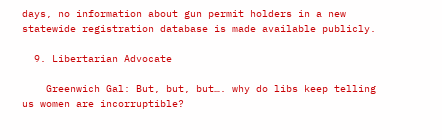days, no information about gun permit holders in a new statewide registration database is made available publicly.

  9. Libertarian Advocate

    Greenwich Gal: But, but, but…. why do libs keep telling us women are incorruptible?